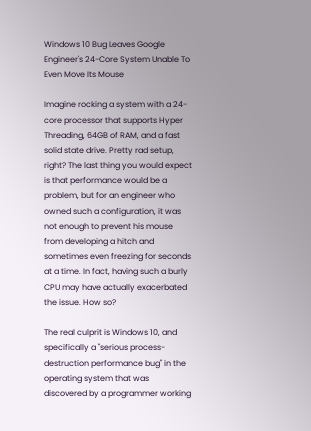Windows 10 Bug Leaves Google Engineer's 24-Core System Unable To Even Move Its Mouse

Imagine rocking a system with a 24-core processor that supports Hyper Threading, 64GB of RAM, and a fast solid state drive. Pretty rad setup, right? The last thing you would expect is that performance would be a problem, but for an engineer who owned such a configuration, it was not enough to prevent his mouse from developing a hitch and sometimes even freezing for seconds at a time. In fact, having such a burly CPU may have actually exacerbated the issue. How so?

The real culprit is Windows 10, and specifically a "serious process-destruction performance bug" in the operating system that was discovered by a programmer working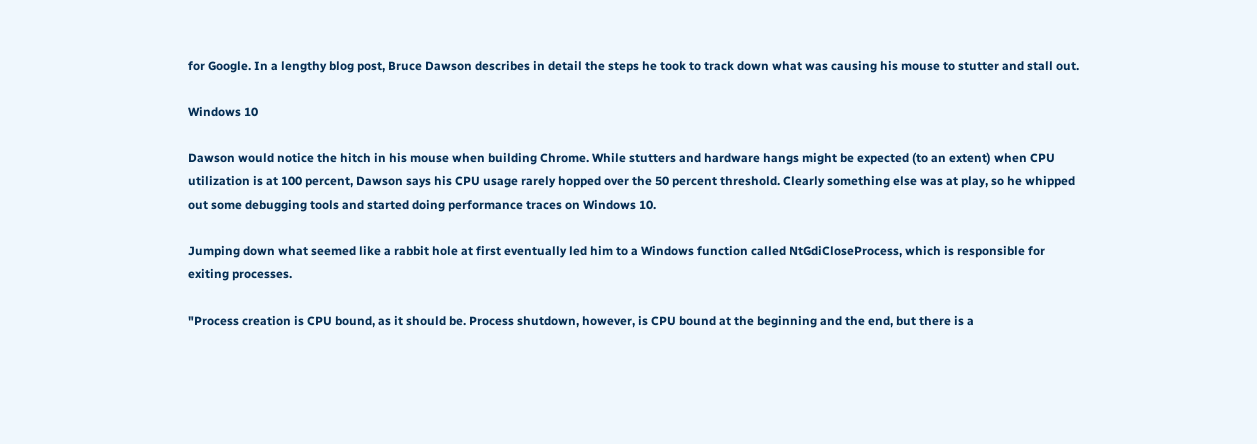for Google. In a lengthy blog post, Bruce Dawson describes in detail the steps he took to track down what was causing his mouse to stutter and stall out.

Windows 10

Dawson would notice the hitch in his mouse when building Chrome. While stutters and hardware hangs might be expected (to an extent) when CPU utilization is at 100 percent, Dawson says his CPU usage rarely hopped over the 50 percent threshold. Clearly something else was at play, so he whipped out some debugging tools and started doing performance traces on Windows 10.

Jumping down what seemed like a rabbit hole at first eventually led him to a Windows function called NtGdiCloseProcess, which is responsible for exiting processes.

"Process creation is CPU bound, as it should be. Process shutdown, however, is CPU bound at the beginning and the end, but there is a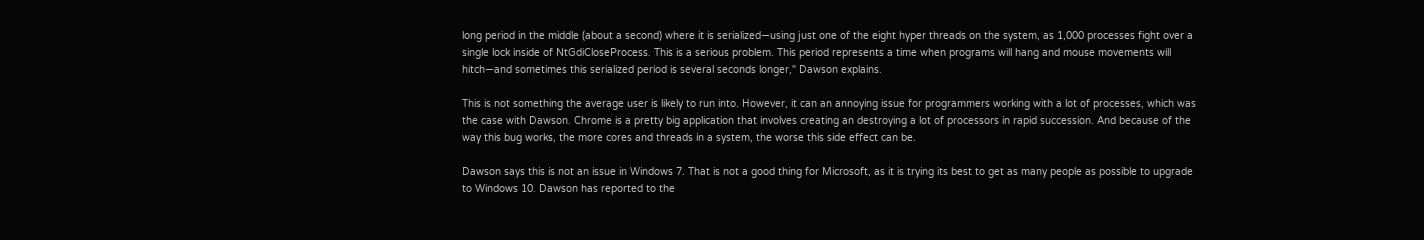long period in the middle (about a second) where it is serialized—using just one of the eight hyper threads on the system, as 1,000 processes fight over a single lock inside of NtGdiCloseProcess. This is a serious problem. This period represents a time when programs will hang and mouse movements will hitch—and sometimes this serialized period is several seconds longer," Dawson explains.

This is not something the average user is likely to run into. However, it can an annoying issue for programmers working with a lot of processes, which was the case with Dawson. Chrome is a pretty big application that involves creating an destroying a lot of processors in rapid succession. And because of the way this bug works, the more cores and threads in a system, the worse this side effect can be.

Dawson says this is not an issue in Windows 7. That is not a good thing for Microsoft, as it is trying its best to get as many people as possible to upgrade to Windows 10. Dawson has reported to the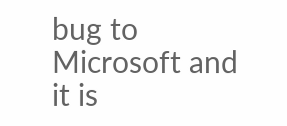bug to Microsoft and it is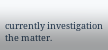currently investigation the matter.